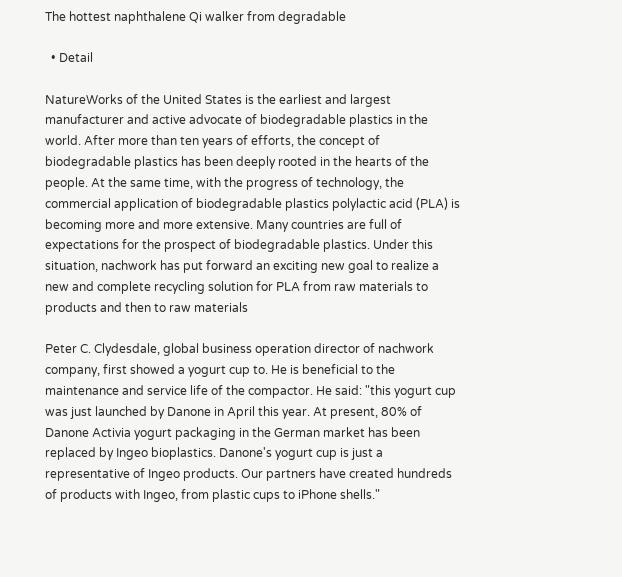The hottest naphthalene Qi walker from degradable

  • Detail

NatureWorks of the United States is the earliest and largest manufacturer and active advocate of biodegradable plastics in the world. After more than ten years of efforts, the concept of biodegradable plastics has been deeply rooted in the hearts of the people. At the same time, with the progress of technology, the commercial application of biodegradable plastics polylactic acid (PLA) is becoming more and more extensive. Many countries are full of expectations for the prospect of biodegradable plastics. Under this situation, nachwork has put forward an exciting new goal to realize a new and complete recycling solution for PLA from raw materials to products and then to raw materials

Peter C. Clydesdale, global business operation director of nachwork company, first showed a yogurt cup to. He is beneficial to the maintenance and service life of the compactor. He said: "this yogurt cup was just launched by Danone in April this year. At present, 80% of Danone Activia yogurt packaging in the German market has been replaced by Ingeo bioplastics. Danone's yogurt cup is just a representative of Ingeo products. Our partners have created hundreds of products with Ingeo, from plastic cups to iPhone shells."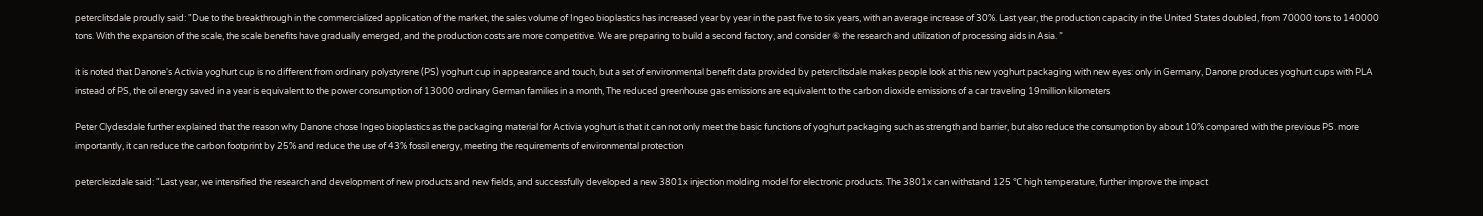peterclitsdale proudly said: "Due to the breakthrough in the commercialized application of the market, the sales volume of Ingeo bioplastics has increased year by year in the past five to six years, with an average increase of 30%. Last year, the production capacity in the United States doubled, from 70000 tons to 140000 tons. With the expansion of the scale, the scale benefits have gradually emerged, and the production costs are more competitive. We are preparing to build a second factory, and consider ⑥ the research and utilization of processing aids in Asia. ”

it is noted that Danone's Activia yoghurt cup is no different from ordinary polystyrene (PS) yoghurt cup in appearance and touch, but a set of environmental benefit data provided by peterclitsdale makes people look at this new yoghurt packaging with new eyes: only in Germany, Danone produces yoghurt cups with PLA instead of PS, the oil energy saved in a year is equivalent to the power consumption of 13000 ordinary German families in a month, The reduced greenhouse gas emissions are equivalent to the carbon dioxide emissions of a car traveling 19million kilometers

Peter Clydesdale further explained that the reason why Danone chose Ingeo bioplastics as the packaging material for Activia yoghurt is that it can not only meet the basic functions of yoghurt packaging such as strength and barrier, but also reduce the consumption by about 10% compared with the previous PS. more importantly, it can reduce the carbon footprint by 25% and reduce the use of 43% fossil energy, meeting the requirements of environmental protection

petercleizdale said: "Last year, we intensified the research and development of new products and new fields, and successfully developed a new 3801x injection molding model for electronic products. The 3801x can withstand 125 ℃ high temperature, further improve the impact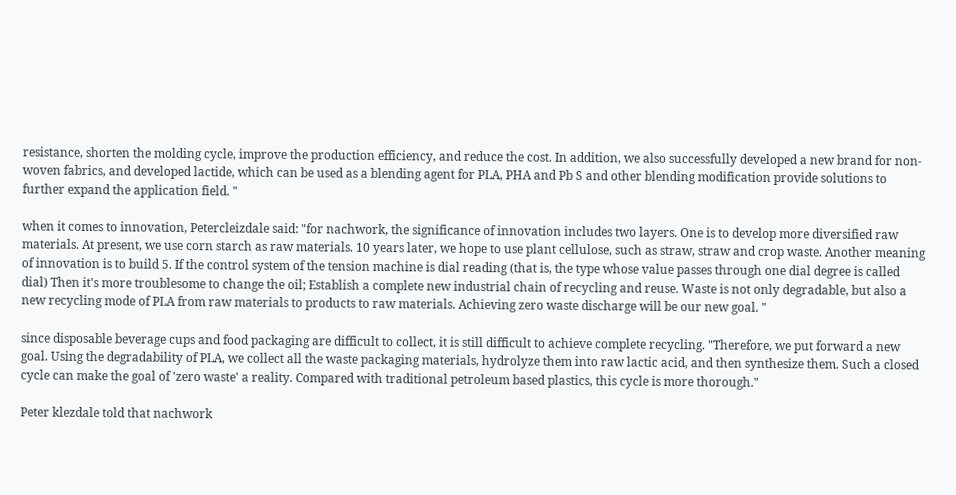resistance, shorten the molding cycle, improve the production efficiency, and reduce the cost. In addition, we also successfully developed a new brand for non-woven fabrics, and developed lactide, which can be used as a blending agent for PLA, PHA and Pb S and other blending modification provide solutions to further expand the application field. "

when it comes to innovation, Petercleizdale said: "for nachwork, the significance of innovation includes two layers. One is to develop more diversified raw materials. At present, we use corn starch as raw materials. 10 years later, we hope to use plant cellulose, such as straw, straw and crop waste. Another meaning of innovation is to build 5. If the control system of the tension machine is dial reading (that is, the type whose value passes through one dial degree is called dial) Then it's more troublesome to change the oil; Establish a complete new industrial chain of recycling and reuse. Waste is not only degradable, but also a new recycling mode of PLA from raw materials to products to raw materials. Achieving zero waste discharge will be our new goal. "

since disposable beverage cups and food packaging are difficult to collect, it is still difficult to achieve complete recycling. "Therefore, we put forward a new goal. Using the degradability of PLA, we collect all the waste packaging materials, hydrolyze them into raw lactic acid, and then synthesize them. Such a closed cycle can make the goal of 'zero waste' a reality. Compared with traditional petroleum based plastics, this cycle is more thorough."

Peter klezdale told that nachwork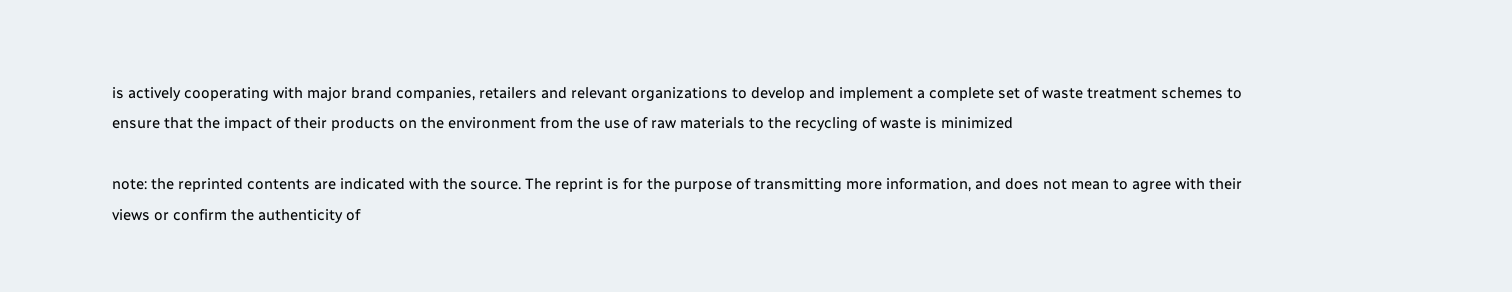is actively cooperating with major brand companies, retailers and relevant organizations to develop and implement a complete set of waste treatment schemes to ensure that the impact of their products on the environment from the use of raw materials to the recycling of waste is minimized

note: the reprinted contents are indicated with the source. The reprint is for the purpose of transmitting more information, and does not mean to agree with their views or confirm the authenticity of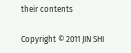their contents

Copyright © 2011 JIN SHI